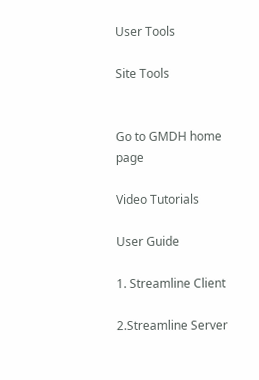User Tools

Site Tools


Go to GMDH home page

Video Tutorials

User Guide

1. Streamline Client

2.Streamline Server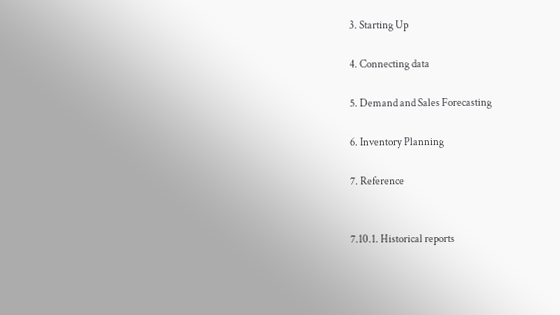3. Starting Up

4. Connecting data

5. Demand and Sales Forecasting

6. Inventory Planning

7. Reference


7.10.1. Historical reports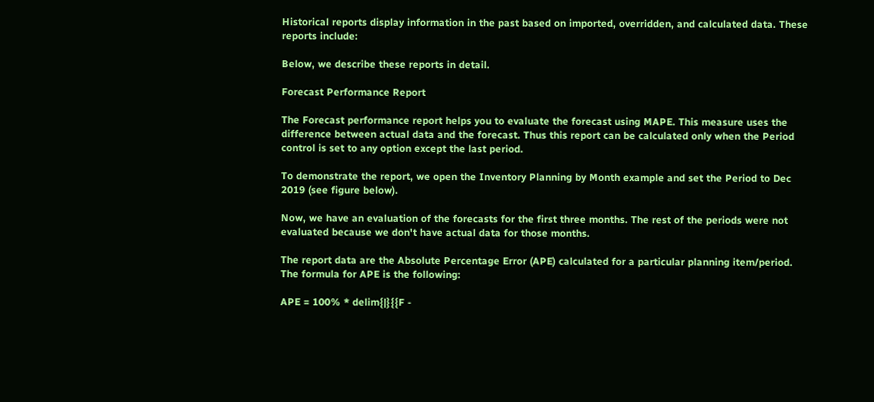Historical reports display information in the past based on imported, overridden, and calculated data. These reports include:

Below, we describe these reports in detail.

Forecast Performance Report

The Forecast performance report helps you to evaluate the forecast using MAPE. This measure uses the difference between actual data and the forecast. Thus this report can be calculated only when the Period control is set to any option except the last period.

To demonstrate the report, we open the Inventory Planning by Month example and set the Period to Dec 2019 (see figure below).

Now, we have an evaluation of the forecasts for the first three months. The rest of the periods were not evaluated because we don't have actual data for those months.

The report data are the Absolute Percentage Error (APE) calculated for a particular planning item/period. The formula for APE is the following:

APE = 100% * delim{|}{{F -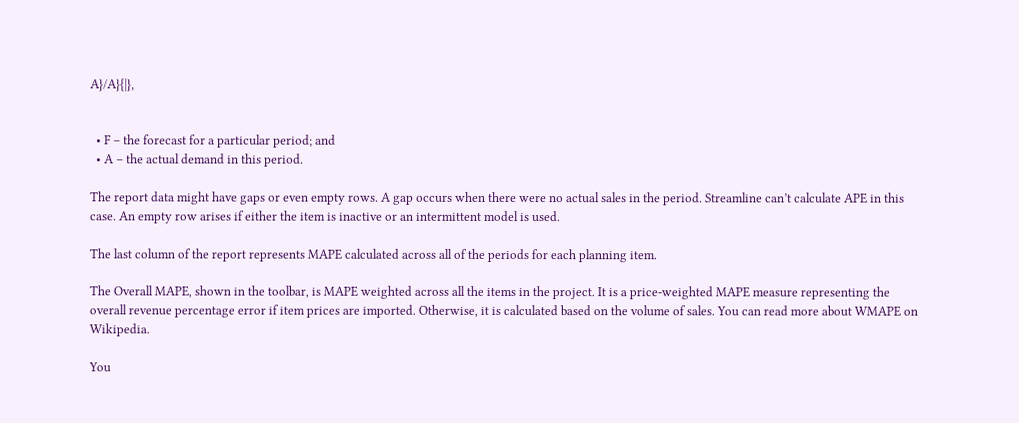A}/A}{|},


  • F – the forecast for a particular period; and
  • A – the actual demand in this period.

The report data might have gaps or even empty rows. A gap occurs when there were no actual sales in the period. Streamline can’t calculate APE in this case. An empty row arises if either the item is inactive or an intermittent model is used.

The last column of the report represents MAPE calculated across all of the periods for each planning item.

The Overall MAPE, shown in the toolbar, is MAPE weighted across all the items in the project. It is a price-weighted MAPE measure representing the overall revenue percentage error if item prices are imported. Otherwise, it is calculated based on the volume of sales. You can read more about WMAPE on Wikipedia.

You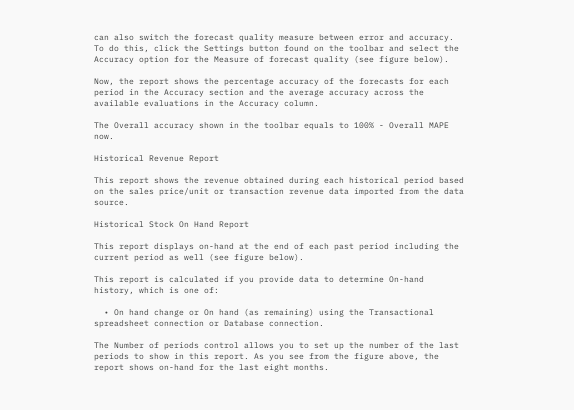can also switch the forecast quality measure between error and accuracy. To do this, click the Settings button found on the toolbar and select the Accuracy option for the Measure of forecast quality (see figure below).

Now, the report shows the percentage accuracy of the forecasts for each period in the Accuracy section and the average accuracy across the available evaluations in the Accuracy column.

The Overall accuracy shown in the toolbar equals to 100% - Overall MAPE now.

Historical Revenue Report

This report shows the revenue obtained during each historical period based on the sales price/unit or transaction revenue data imported from the data source.

Historical Stock On Hand Report

This report displays on-hand at the end of each past period including the current period as well (see figure below).

This report is calculated if you provide data to determine On-hand history, which is one of:

  • On hand change or On hand (as remaining) using the Transactional spreadsheet connection or Database connection.

The Number of periods control allows you to set up the number of the last periods to show in this report. As you see from the figure above, the report shows on-hand for the last eight months.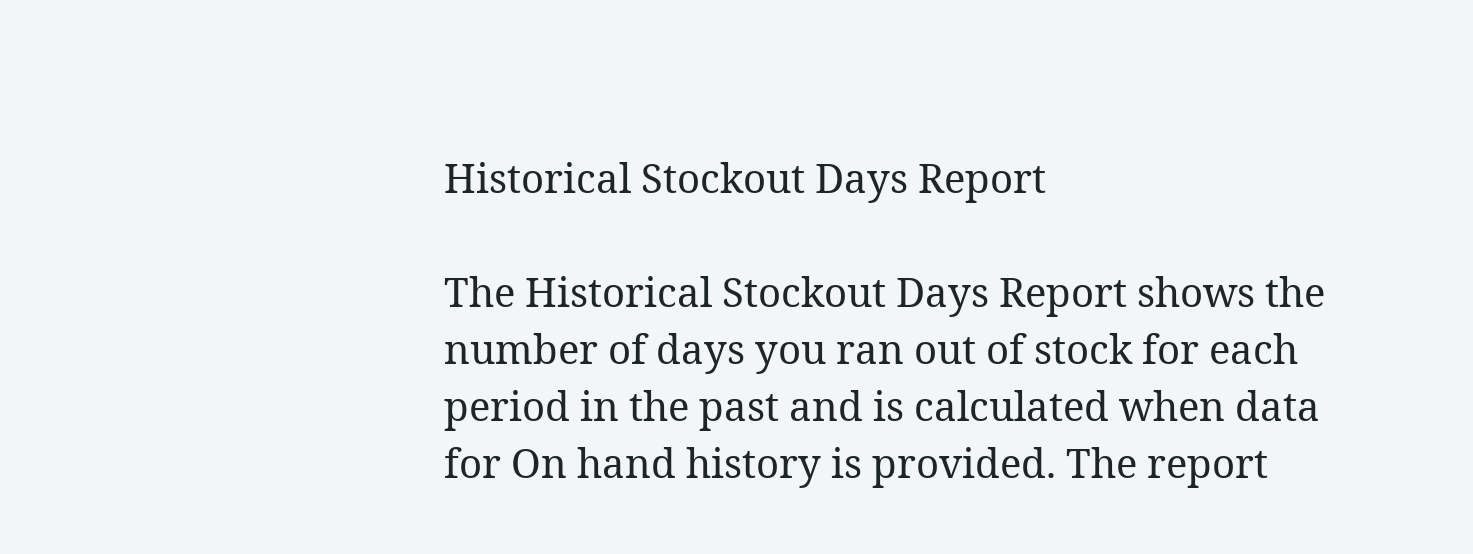Historical Stockout Days Report

The Historical Stockout Days Report shows the number of days you ran out of stock for each period in the past and is calculated when data for On hand history is provided. The report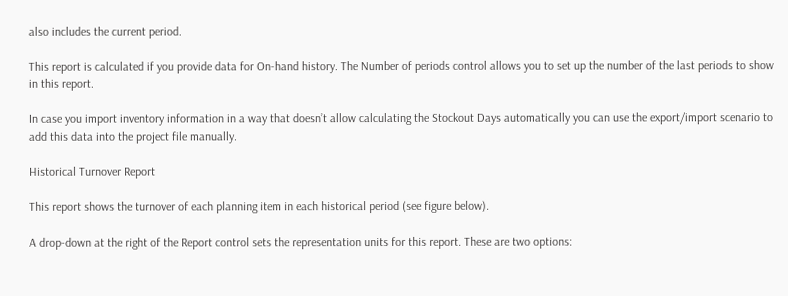also includes the current period.

This report is calculated if you provide data for On-hand history. The Number of periods control allows you to set up the number of the last periods to show in this report.

In case you import inventory information in a way that doesn’t allow calculating the Stockout Days automatically you can use the export/import scenario to add this data into the project file manually.

Historical Turnover Report

This report shows the turnover of each planning item in each historical period (see figure below).

A drop-down at the right of the Report control sets the representation units for this report. These are two options: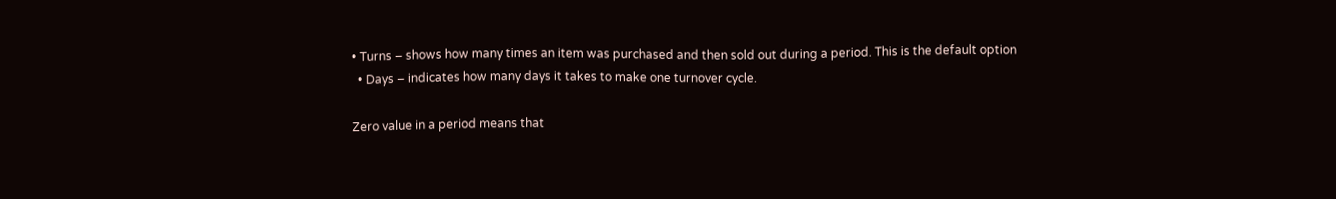• Turns – shows how many times an item was purchased and then sold out during a period. This is the default option
  • Days – indicates how many days it takes to make one turnover cycle.

Zero value in a period means that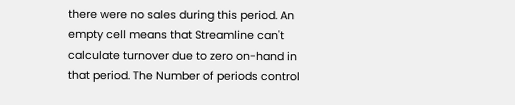there were no sales during this period. An empty cell means that Streamline can't calculate turnover due to zero on-hand in that period. The Number of periods control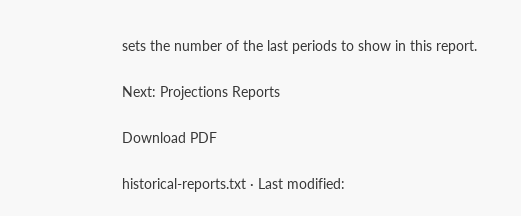sets the number of the last periods to show in this report.

Next: Projections Reports

Download PDF

historical-reports.txt · Last modified: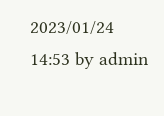2023/01/24 14:53 by admin